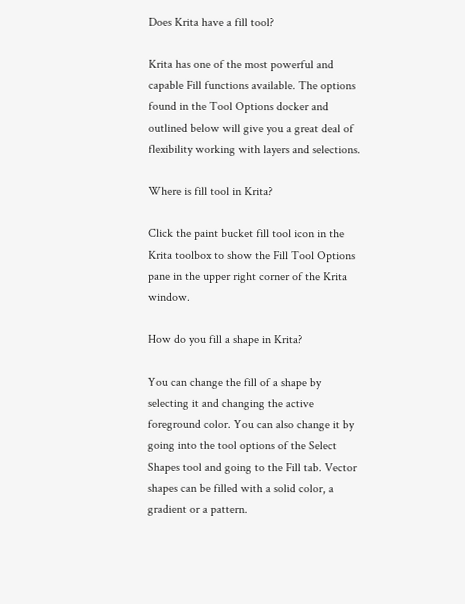Does Krita have a fill tool?

Krita has one of the most powerful and capable Fill functions available. The options found in the Tool Options docker and outlined below will give you a great deal of flexibility working with layers and selections.

Where is fill tool in Krita?

Click the paint bucket fill tool icon in the Krita toolbox to show the Fill Tool Options pane in the upper right corner of the Krita window.

How do you fill a shape in Krita?

You can change the fill of a shape by selecting it and changing the active foreground color. You can also change it by going into the tool options of the Select Shapes tool and going to the Fill tab. Vector shapes can be filled with a solid color, a gradient or a pattern.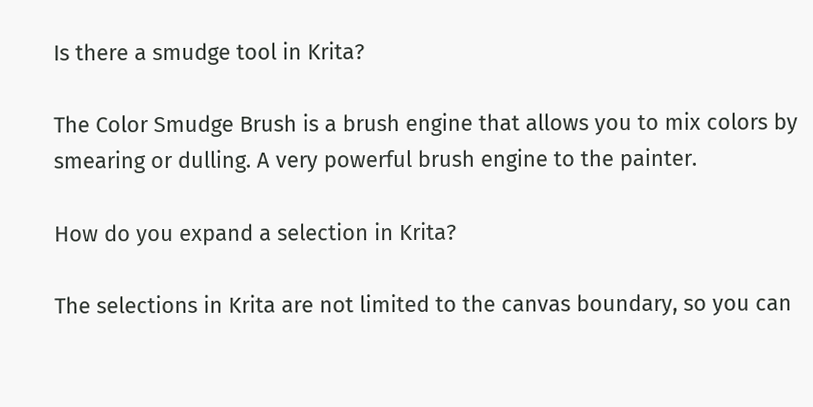Is there a smudge tool in Krita?

The Color Smudge Brush is a brush engine that allows you to mix colors by smearing or dulling. A very powerful brush engine to the painter.

How do you expand a selection in Krita?

The selections in Krita are not limited to the canvas boundary, so you can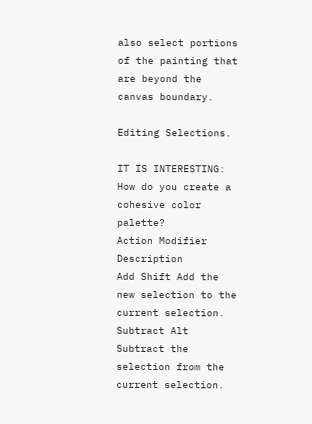also select portions of the painting that are beyond the canvas boundary.

Editing Selections.

IT IS INTERESTING:  How do you create a cohesive color palette?
Action Modifier Description
Add Shift Add the new selection to the current selection.
Subtract Alt Subtract the selection from the current selection.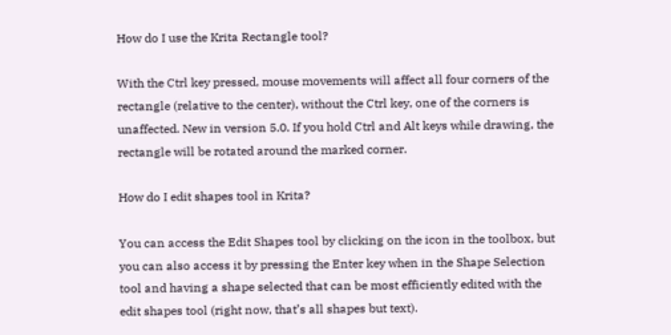How do I use the Krita Rectangle tool?

With the Ctrl key pressed, mouse movements will affect all four corners of the rectangle (relative to the center), without the Ctrl key, one of the corners is unaffected. New in version 5.0. If you hold Ctrl and Alt keys while drawing, the rectangle will be rotated around the marked corner.

How do I edit shapes tool in Krita?

You can access the Edit Shapes tool by clicking on the icon in the toolbox, but you can also access it by pressing the Enter key when in the Shape Selection tool and having a shape selected that can be most efficiently edited with the edit shapes tool (right now, that’s all shapes but text).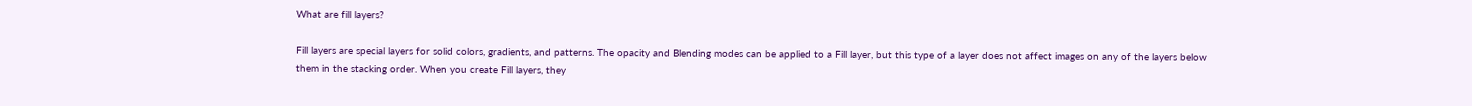What are fill layers?

Fill layers are special layers for solid colors, gradients, and patterns. The opacity and Blending modes can be applied to a Fill layer, but this type of a layer does not affect images on any of the layers below them in the stacking order. When you create Fill layers, they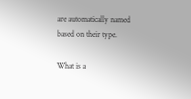are automatically named based on their type.

What is a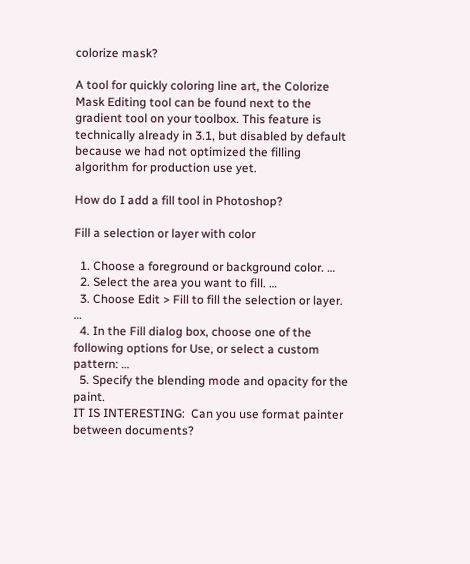colorize mask?

A tool for quickly coloring line art, the Colorize Mask Editing tool can be found next to the gradient tool on your toolbox. This feature is technically already in 3.1, but disabled by default because we had not optimized the filling algorithm for production use yet.

How do I add a fill tool in Photoshop?

Fill a selection or layer with color

  1. Choose a foreground or background color. …
  2. Select the area you want to fill. …
  3. Choose Edit > Fill to fill the selection or layer. …
  4. In the Fill dialog box, choose one of the following options for Use, or select a custom pattern: …
  5. Specify the blending mode and opacity for the paint.
IT IS INTERESTING:  Can you use format painter between documents?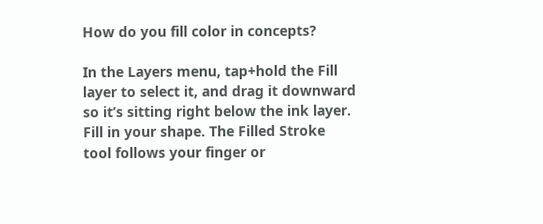How do you fill color in concepts?

In the Layers menu, tap+hold the Fill layer to select it, and drag it downward so it’s sitting right below the ink layer. Fill in your shape. The Filled Stroke tool follows your finger or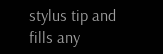stylus tip and fills any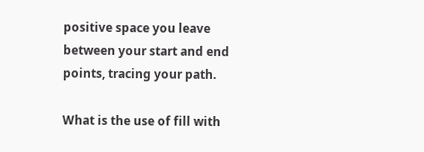positive space you leave between your start and end points, tracing your path.

What is the use of fill with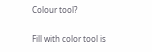Colour tool?

Fill with color tool is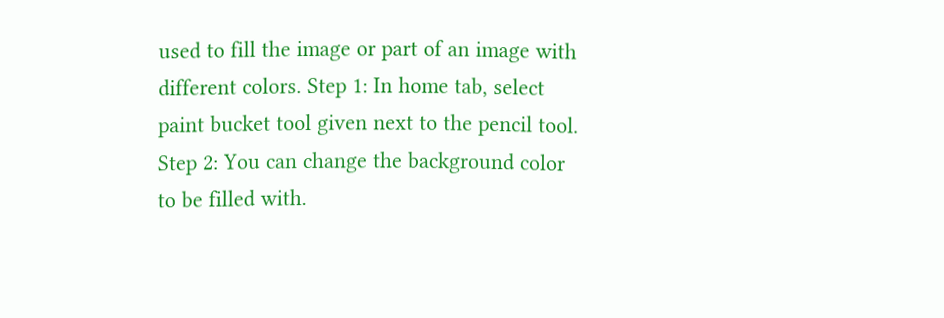used to fill the image or part of an image with different colors. Step 1: In home tab, select paint bucket tool given next to the pencil tool. Step 2: You can change the background color to be filled with.